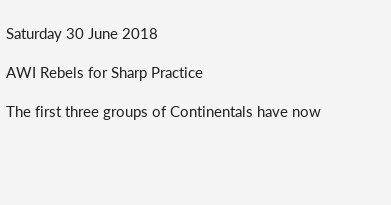Saturday 30 June 2018

AWI Rebels for Sharp Practice

The first three groups of Continentals have now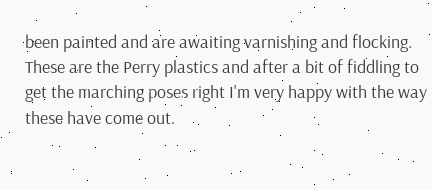been painted and are awaiting varnishing and flocking.  These are the Perry plastics and after a bit of fiddling to get the marching poses right I'm very happy with the way these have come out.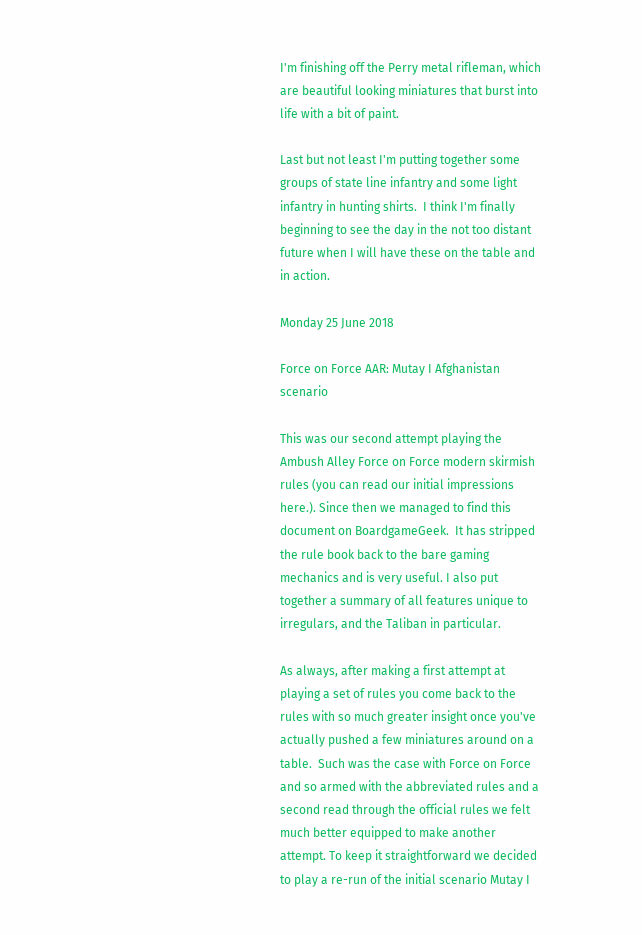I'm finishing off the Perry metal rifleman, which are beautiful looking miniatures that burst into life with a bit of paint.

Last but not least I'm putting together some groups of state line infantry and some light infantry in hunting shirts.  I think I'm finally beginning to see the day in the not too distant future when I will have these on the table and in action.

Monday 25 June 2018

Force on Force AAR: Mutay I Afghanistan scenario

This was our second attempt playing the Ambush Alley Force on Force modern skirmish rules (you can read our initial impressions here.). Since then we managed to find this document on BoardgameGeek.  It has stripped the rule book back to the bare gaming mechanics and is very useful. I also put together a summary of all features unique to irregulars, and the Taliban in particular.

As always, after making a first attempt at playing a set of rules you come back to the rules with so much greater insight once you've actually pushed a few miniatures around on a table.  Such was the case with Force on Force and so armed with the abbreviated rules and a second read through the official rules we felt much better equipped to make another attempt. To keep it straightforward we decided to play a re-run of the initial scenario Mutay I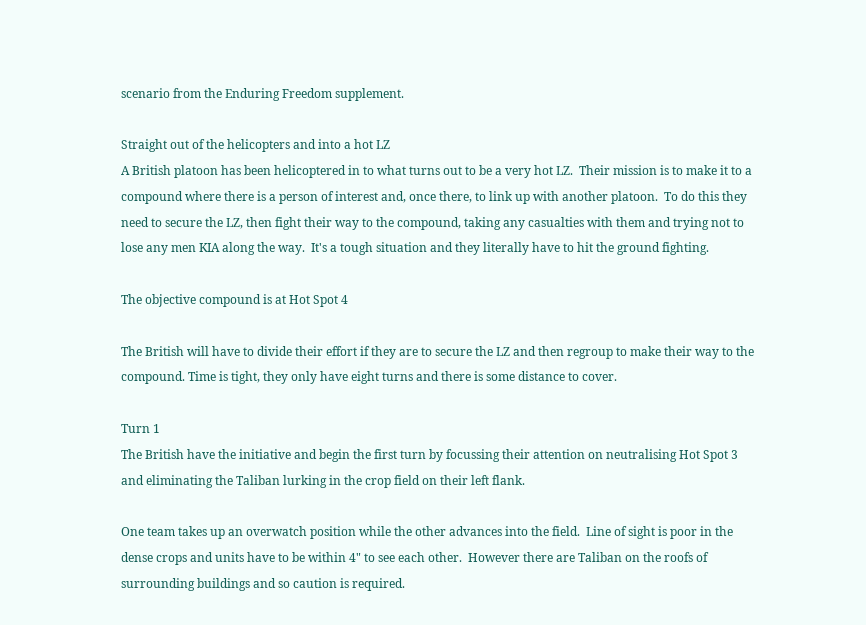scenario from the Enduring Freedom supplement.

Straight out of the helicopters and into a hot LZ
A British platoon has been helicoptered in to what turns out to be a very hot LZ.  Their mission is to make it to a compound where there is a person of interest and, once there, to link up with another platoon.  To do this they need to secure the LZ, then fight their way to the compound, taking any casualties with them and trying not to lose any men KIA along the way.  It's a tough situation and they literally have to hit the ground fighting.

The objective compound is at Hot Spot 4

The British will have to divide their effort if they are to secure the LZ and then regroup to make their way to the compound. Time is tight, they only have eight turns and there is some distance to cover.

Turn 1
The British have the initiative and begin the first turn by focussing their attention on neutralising Hot Spot 3 and eliminating the Taliban lurking in the crop field on their left flank.

One team takes up an overwatch position while the other advances into the field.  Line of sight is poor in the dense crops and units have to be within 4" to see each other.  However there are Taliban on the roofs of surrounding buildings and so caution is required.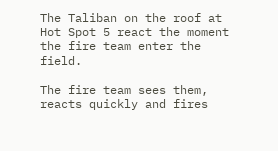The Taliban on the roof at Hot Spot 5 react the moment the fire team enter the field.

The fire team sees them, reacts quickly and fires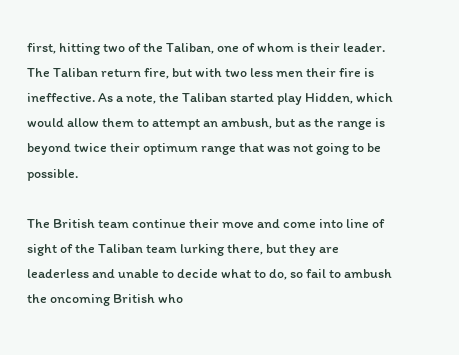first, hitting two of the Taliban, one of whom is their leader. The Taliban return fire, but with two less men their fire is ineffective. As a note, the Taliban started play Hidden, which would allow them to attempt an ambush, but as the range is beyond twice their optimum range that was not going to be possible.

The British team continue their move and come into line of sight of the Taliban team lurking there, but they are leaderless and unable to decide what to do, so fail to ambush the oncoming British who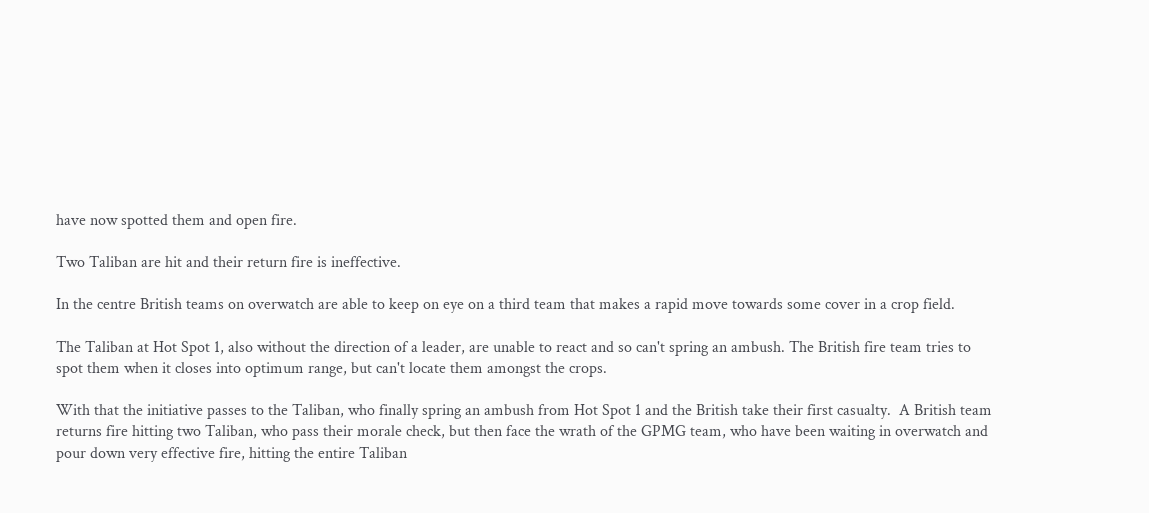have now spotted them and open fire.

Two Taliban are hit and their return fire is ineffective.

In the centre British teams on overwatch are able to keep on eye on a third team that makes a rapid move towards some cover in a crop field.

The Taliban at Hot Spot 1, also without the direction of a leader, are unable to react and so can't spring an ambush. The British fire team tries to spot them when it closes into optimum range, but can't locate them amongst the crops.

With that the initiative passes to the Taliban, who finally spring an ambush from Hot Spot 1 and the British take their first casualty.  A British team returns fire hitting two Taliban, who pass their morale check, but then face the wrath of the GPMG team, who have been waiting in overwatch and pour down very effective fire, hitting the entire Taliban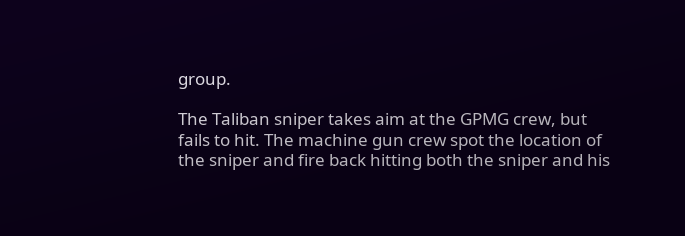group.

The Taliban sniper takes aim at the GPMG crew, but fails to hit. The machine gun crew spot the location of the sniper and fire back hitting both the sniper and his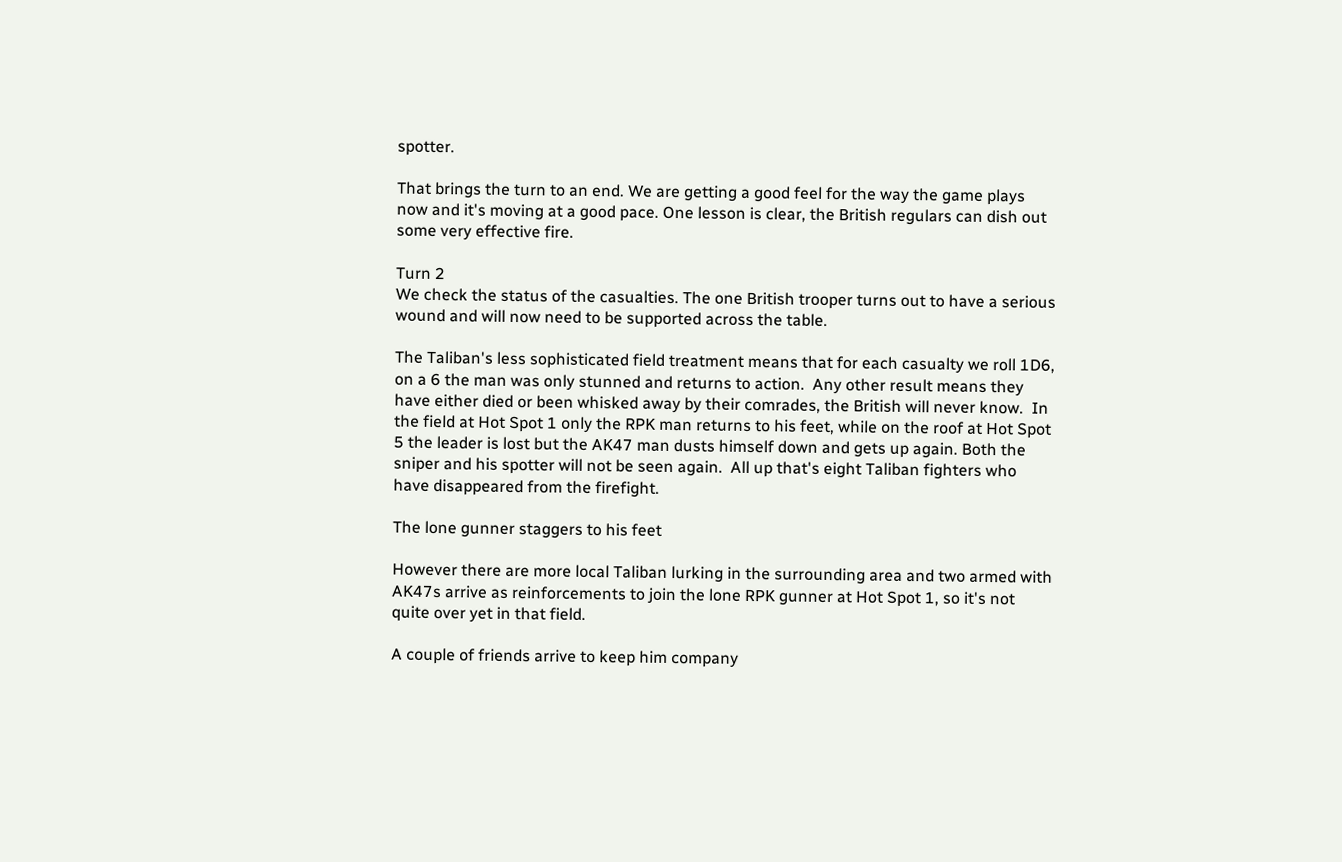spotter.

That brings the turn to an end. We are getting a good feel for the way the game plays now and it's moving at a good pace. One lesson is clear, the British regulars can dish out some very effective fire.

Turn 2
We check the status of the casualties. The one British trooper turns out to have a serious wound and will now need to be supported across the table.

The Taliban's less sophisticated field treatment means that for each casualty we roll 1D6, on a 6 the man was only stunned and returns to action.  Any other result means they have either died or been whisked away by their comrades, the British will never know.  In the field at Hot Spot 1 only the RPK man returns to his feet, while on the roof at Hot Spot 5 the leader is lost but the AK47 man dusts himself down and gets up again. Both the sniper and his spotter will not be seen again.  All up that's eight Taliban fighters who have disappeared from the firefight.

The lone gunner staggers to his feet

However there are more local Taliban lurking in the surrounding area and two armed with AK47s arrive as reinforcements to join the lone RPK gunner at Hot Spot 1, so it's not quite over yet in that field.

A couple of friends arrive to keep him company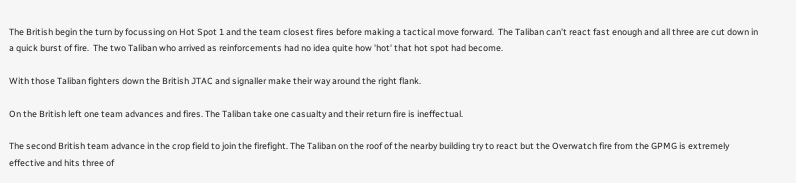The British begin the turn by focussing on Hot Spot 1 and the team closest fires before making a tactical move forward.  The Taliban can't react fast enough and all three are cut down in a quick burst of fire.  The two Taliban who arrived as reinforcements had no idea quite how 'hot' that hot spot had become.

With those Taliban fighters down the British JTAC and signaller make their way around the right flank.

On the British left one team advances and fires. The Taliban take one casualty and their return fire is ineffectual.

The second British team advance in the crop field to join the firefight. The Taliban on the roof of the nearby building try to react but the Overwatch fire from the GPMG is extremely effective and hits three of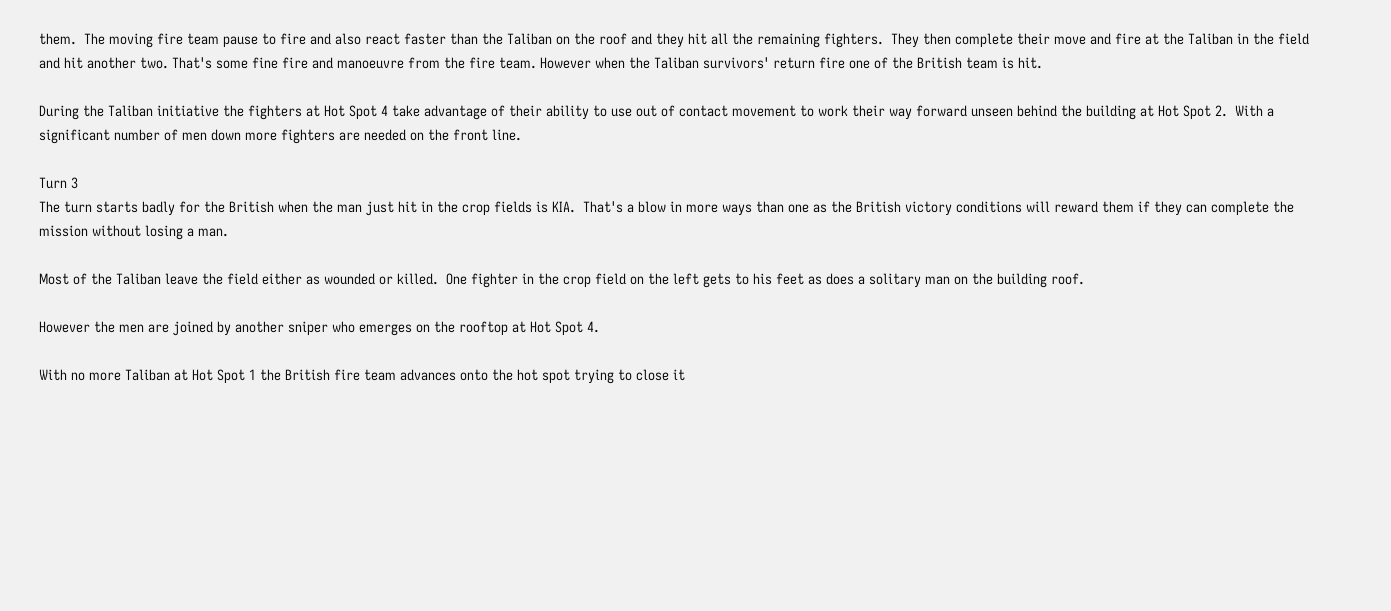them.  The moving fire team pause to fire and also react faster than the Taliban on the roof and they hit all the remaining fighters.  They then complete their move and fire at the Taliban in the field and hit another two. That's some fine fire and manoeuvre from the fire team. However when the Taliban survivors' return fire one of the British team is hit.

During the Taliban initiative the fighters at Hot Spot 4 take advantage of their ability to use out of contact movement to work their way forward unseen behind the building at Hot Spot 2.  With a significant number of men down more fighters are needed on the front line.

Turn 3
The turn starts badly for the British when the man just hit in the crop fields is KIA.  That's a blow in more ways than one as the British victory conditions will reward them if they can complete the mission without losing a man.

Most of the Taliban leave the field either as wounded or killed.  One fighter in the crop field on the left gets to his feet as does a solitary man on the building roof.

However the men are joined by another sniper who emerges on the rooftop at Hot Spot 4.

With no more Taliban at Hot Spot 1 the British fire team advances onto the hot spot trying to close it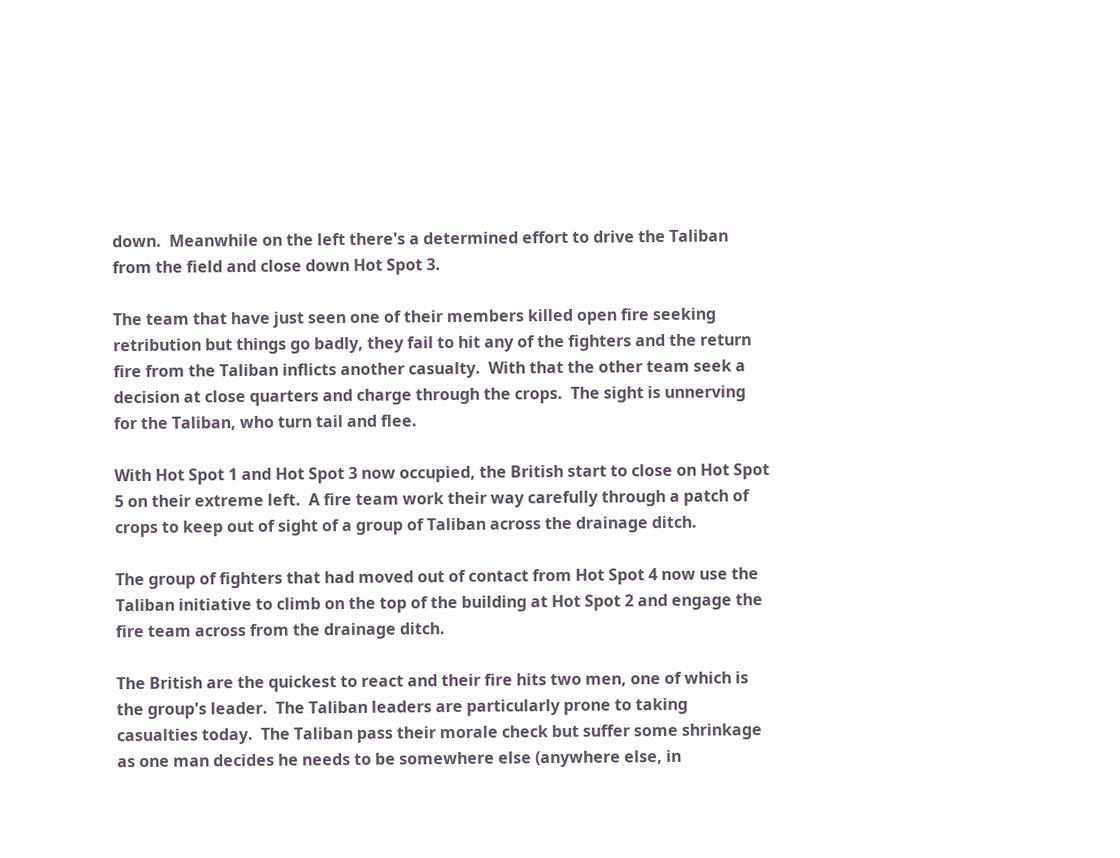down.  Meanwhile on the left there's a determined effort to drive the Taliban from the field and close down Hot Spot 3.

The team that have just seen one of their members killed open fire seeking retribution but things go badly, they fail to hit any of the fighters and the return fire from the Taliban inflicts another casualty.  With that the other team seek a decision at close quarters and charge through the crops.  The sight is unnerving for the Taliban, who turn tail and flee.

With Hot Spot 1 and Hot Spot 3 now occupied, the British start to close on Hot Spot 5 on their extreme left.  A fire team work their way carefully through a patch of crops to keep out of sight of a group of Taliban across the drainage ditch.

The group of fighters that had moved out of contact from Hot Spot 4 now use the Taliban initiative to climb on the top of the building at Hot Spot 2 and engage the fire team across from the drainage ditch.

The British are the quickest to react and their fire hits two men, one of which is the group's leader.  The Taliban leaders are particularly prone to taking casualties today.  The Taliban pass their morale check but suffer some shrinkage as one man decides he needs to be somewhere else (anywhere else, in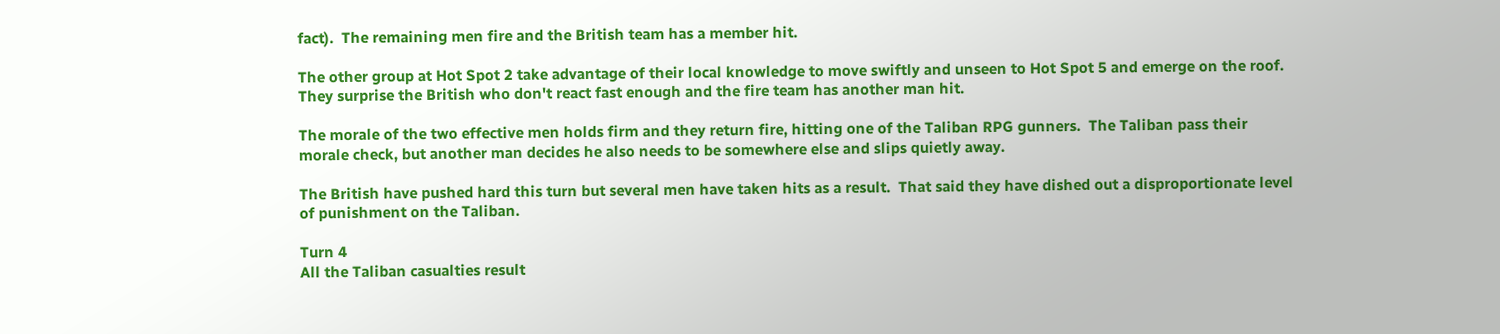fact).  The remaining men fire and the British team has a member hit.

The other group at Hot Spot 2 take advantage of their local knowledge to move swiftly and unseen to Hot Spot 5 and emerge on the roof.  They surprise the British who don't react fast enough and the fire team has another man hit.

The morale of the two effective men holds firm and they return fire, hitting one of the Taliban RPG gunners.  The Taliban pass their morale check, but another man decides he also needs to be somewhere else and slips quietly away.

The British have pushed hard this turn but several men have taken hits as a result.  That said they have dished out a disproportionate level of punishment on the Taliban.

Turn 4
All the Taliban casualties result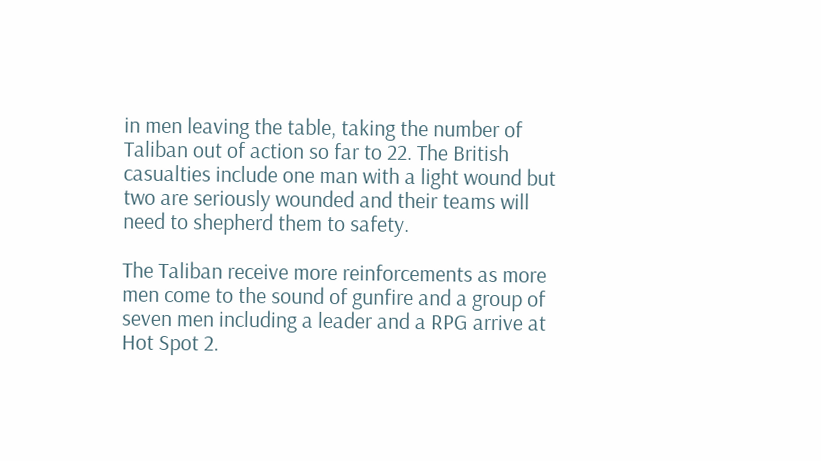in men leaving the table, taking the number of Taliban out of action so far to 22. The British casualties include one man with a light wound but two are seriously wounded and their teams will need to shepherd them to safety.

The Taliban receive more reinforcements as more men come to the sound of gunfire and a group of seven men including a leader and a RPG arrive at Hot Spot 2.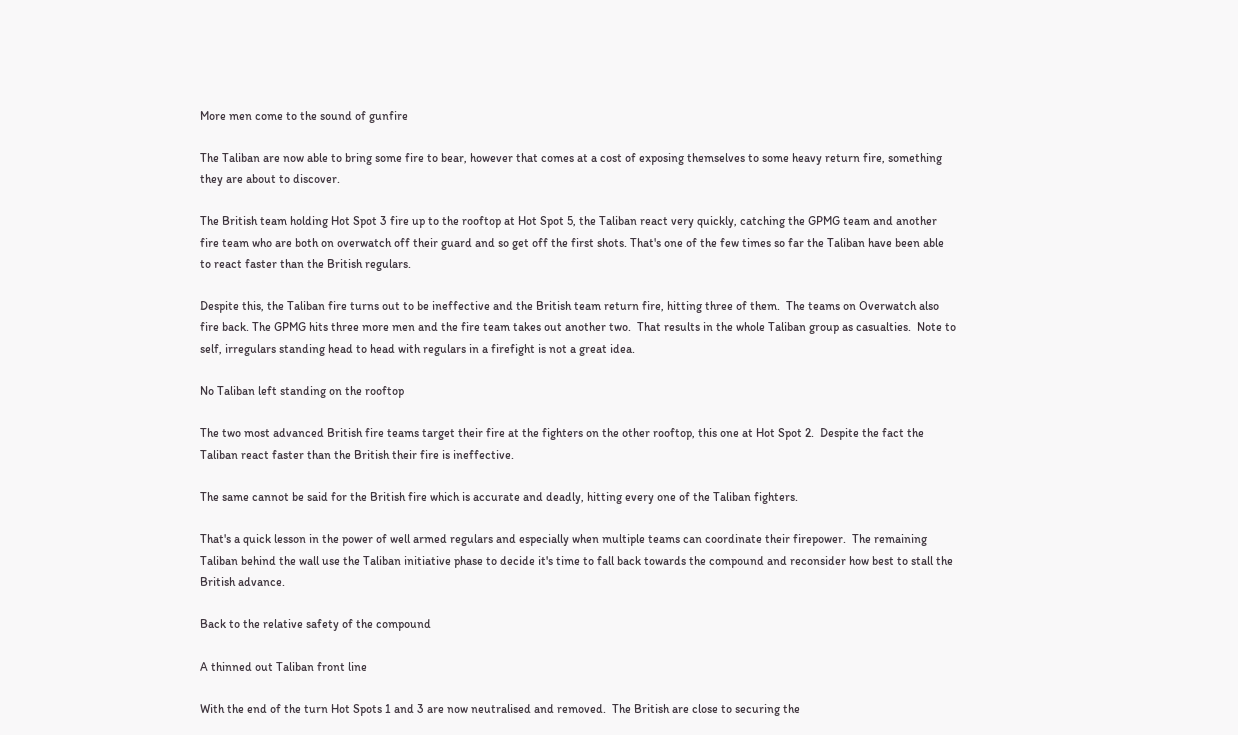More men come to the sound of gunfire

The Taliban are now able to bring some fire to bear, however that comes at a cost of exposing themselves to some heavy return fire, something they are about to discover.

The British team holding Hot Spot 3 fire up to the rooftop at Hot Spot 5, the Taliban react very quickly, catching the GPMG team and another fire team who are both on overwatch off their guard and so get off the first shots. That's one of the few times so far the Taliban have been able to react faster than the British regulars.

Despite this, the Taliban fire turns out to be ineffective and the British team return fire, hitting three of them.  The teams on Overwatch also fire back. The GPMG hits three more men and the fire team takes out another two.  That results in the whole Taliban group as casualties.  Note to self, irregulars standing head to head with regulars in a firefight is not a great idea.

No Taliban left standing on the rooftop

The two most advanced British fire teams target their fire at the fighters on the other rooftop, this one at Hot Spot 2.  Despite the fact the Taliban react faster than the British their fire is ineffective.

The same cannot be said for the British fire which is accurate and deadly, hitting every one of the Taliban fighters.

That's a quick lesson in the power of well armed regulars and especially when multiple teams can coordinate their firepower.  The remaining Taliban behind the wall use the Taliban initiative phase to decide it's time to fall back towards the compound and reconsider how best to stall the British advance.

Back to the relative safety of the compound

A thinned out Taliban front line

With the end of the turn Hot Spots 1 and 3 are now neutralised and removed.  The British are close to securing the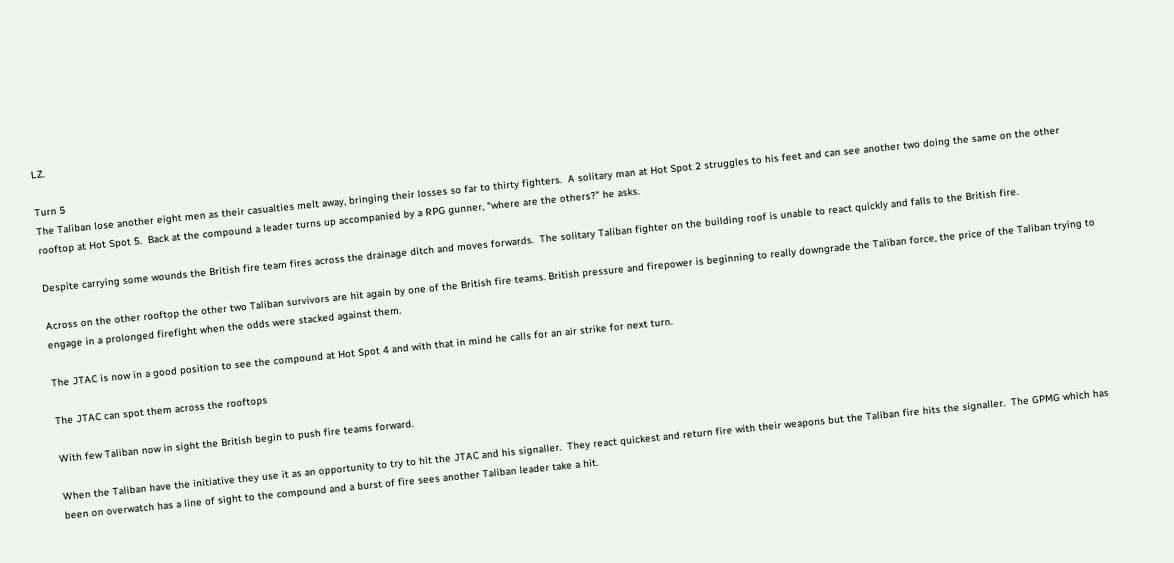LZ.

Turn 5
The Taliban lose another eight men as their casualties melt away, bringing their losses so far to thirty fighters.  A solitary man at Hot Spot 2 struggles to his feet and can see another two doing the same on the other rooftop at Hot Spot 5.  Back at the compound a leader turns up accompanied by a RPG gunner, "where are the others?" he asks.

Despite carrying some wounds the British fire team fires across the drainage ditch and moves forwards.  The solitary Taliban fighter on the building roof is unable to react quickly and falls to the British fire.

Across on the other rooftop the other two Taliban survivors are hit again by one of the British fire teams. British pressure and firepower is beginning to really downgrade the Taliban force, the price of the Taliban trying to engage in a prolonged firefight when the odds were stacked against them.

The JTAC is now in a good position to see the compound at Hot Spot 4 and with that in mind he calls for an air strike for next turn.

The JTAC can spot them across the rooftops

With few Taliban now in sight the British begin to push fire teams forward.

When the Taliban have the initiative they use it as an opportunity to try to hit the JTAC and his signaller.  They react quickest and return fire with their weapons but the Taliban fire hits the signaller.  The GPMG which has been on overwatch has a line of sight to the compound and a burst of fire sees another Taliban leader take a hit.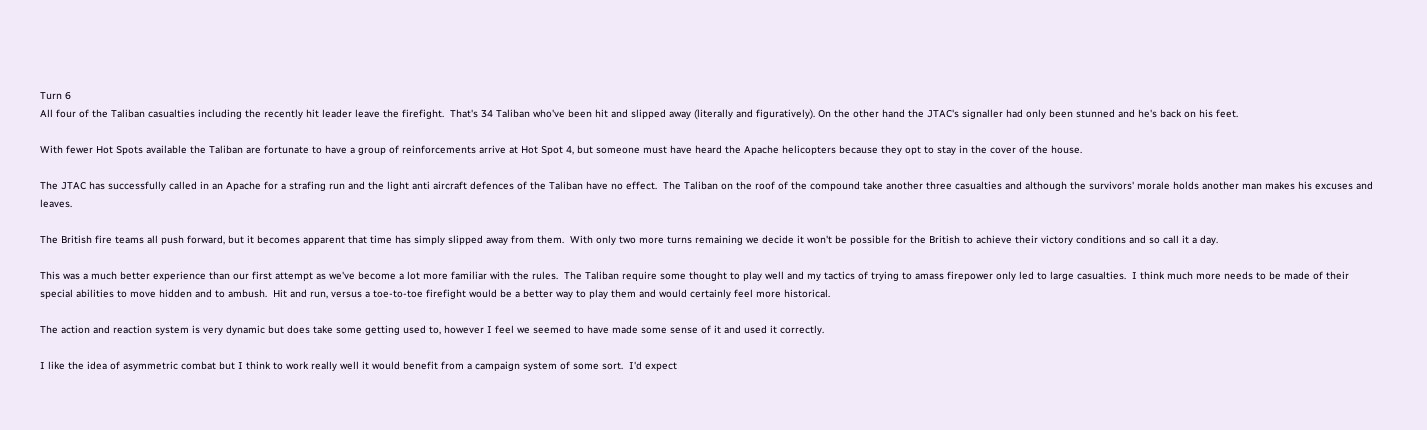Turn 6
All four of the Taliban casualties including the recently hit leader leave the firefight.  That's 34 Taliban who've been hit and slipped away (literally and figuratively). On the other hand the JTAC's signaller had only been stunned and he's back on his feet.

With fewer Hot Spots available the Taliban are fortunate to have a group of reinforcements arrive at Hot Spot 4, but someone must have heard the Apache helicopters because they opt to stay in the cover of the house.

The JTAC has successfully called in an Apache for a strafing run and the light anti aircraft defences of the Taliban have no effect.  The Taliban on the roof of the compound take another three casualties and although the survivors' morale holds another man makes his excuses and leaves.

The British fire teams all push forward, but it becomes apparent that time has simply slipped away from them.  With only two more turns remaining we decide it won't be possible for the British to achieve their victory conditions and so call it a day.

This was a much better experience than our first attempt as we've become a lot more familiar with the rules.  The Taliban require some thought to play well and my tactics of trying to amass firepower only led to large casualties.  I think much more needs to be made of their special abilities to move hidden and to ambush.  Hit and run, versus a toe-to-toe firefight would be a better way to play them and would certainly feel more historical.

The action and reaction system is very dynamic but does take some getting used to, however I feel we seemed to have made some sense of it and used it correctly.

I like the idea of asymmetric combat but I think to work really well it would benefit from a campaign system of some sort.  I'd expect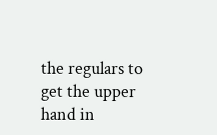the regulars to get the upper hand in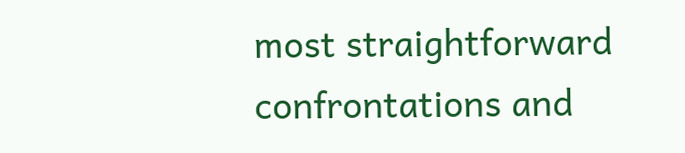most straightforward confrontations and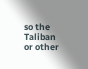so the Taliban or other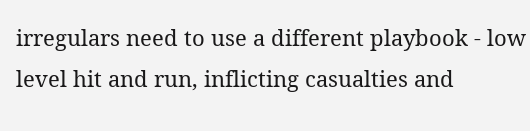irregulars need to use a different playbook - low level hit and run, inflicting casualties and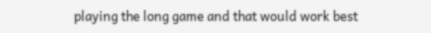playing the long game and that would work best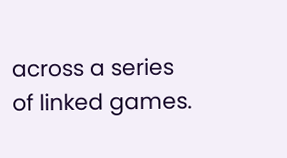across a series of linked games.